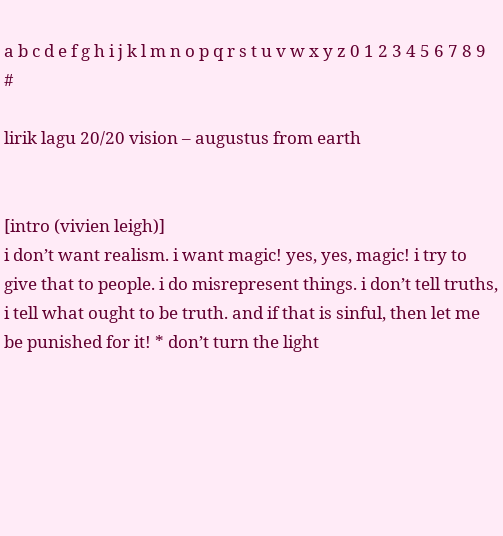a b c d e f g h i j k l m n o p q r s t u v w x y z 0 1 2 3 4 5 6 7 8 9 #

lirik lagu 20/20 vision – augustus from earth


[intro (vivien leigh)]
i don’t want realism. i want magic! yes, yes, magic! i try to give that to people. i do misrepresent things. i don’t tell truths, i tell what ought to be truth. and if that is sinful, then let me be punished for it! * don’t turn the light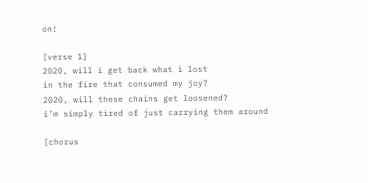on!

[verse 1]
2020, will i get back what i lost
in the fire that consumed my joy?
2020, will these chains get loosened?
i’m simply tired of just carrying them around

[chorus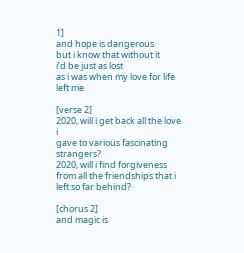1]
and hope is dangerous
but i know that without it
i’d be just as lost
as i was when my love for life left me

[verse 2]
2020, will i get back all the love i
gave to various fascinating strangers?
2020, will i find forgiveness
from all the friendships that i left so far behind?

[chorus 2]
and magic is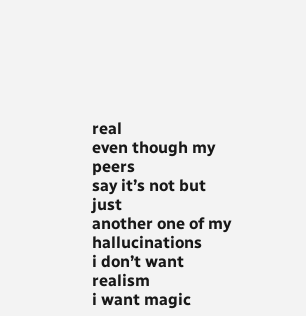real
even though my peers
say it’s not but just
another one of my hallucinations
i don’t want realism
i want magic